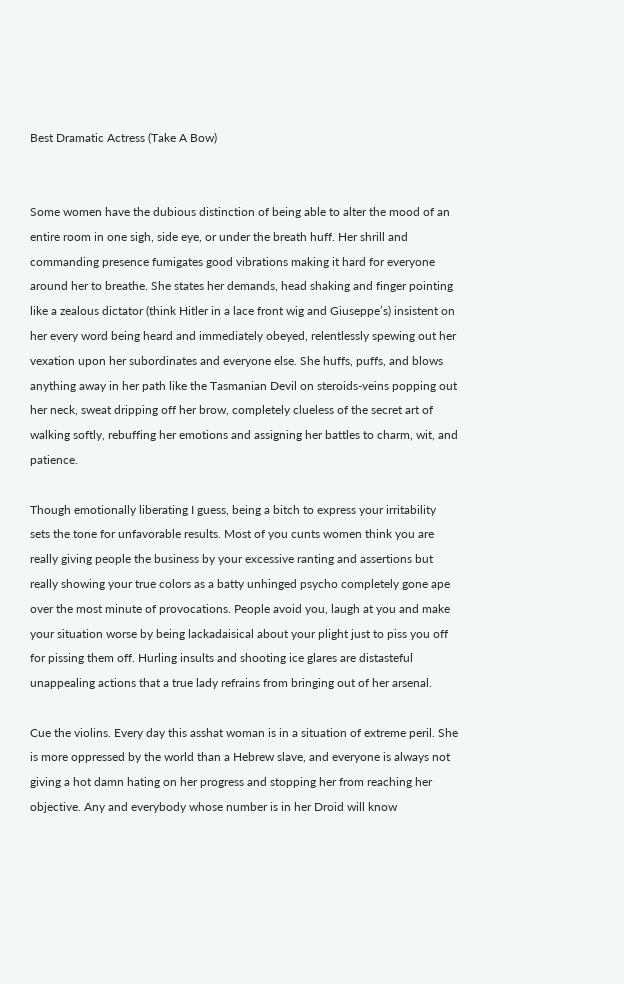Best Dramatic Actress (Take A Bow)


Some women have the dubious distinction of being able to alter the mood of an entire room in one sigh, side eye, or under the breath huff. Her shrill and commanding presence fumigates good vibrations making it hard for everyone around her to breathe. She states her demands, head shaking and finger pointing like a zealous dictator (think Hitler in a lace front wig and Giuseppe’s) insistent on her every word being heard and immediately obeyed, relentlessly spewing out her vexation upon her subordinates and everyone else. She huffs, puffs, and blows anything away in her path like the Tasmanian Devil on steroids-veins popping out her neck, sweat dripping off her brow, completely clueless of the secret art of walking softly, rebuffing her emotions and assigning her battles to charm, wit, and patience.

Though emotionally liberating I guess, being a bitch to express your irritability sets the tone for unfavorable results. Most of you cunts women think you are really giving people the business by your excessive ranting and assertions but really showing your true colors as a batty unhinged psycho completely gone ape over the most minute of provocations. People avoid you, laugh at you and make your situation worse by being lackadaisical about your plight just to piss you off for pissing them off. Hurling insults and shooting ice glares are distasteful unappealing actions that a true lady refrains from bringing out of her arsenal.

Cue the violins. Every day this asshat woman is in a situation of extreme peril. She is more oppressed by the world than a Hebrew slave, and everyone is always not giving a hot damn hating on her progress and stopping her from reaching her objective. Any and everybody whose number is in her Droid will know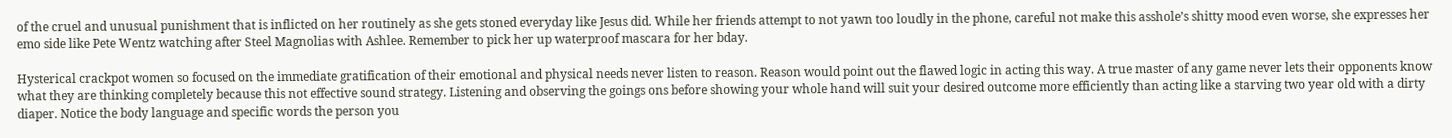of the cruel and unusual punishment that is inflicted on her routinely as she gets stoned everyday like Jesus did. While her friends attempt to not yawn too loudly in the phone, careful not make this asshole’s shitty mood even worse, she expresses her emo side like Pete Wentz watching after Steel Magnolias with Ashlee. Remember to pick her up waterproof mascara for her bday.

Hysterical crackpot women so focused on the immediate gratification of their emotional and physical needs never listen to reason. Reason would point out the flawed logic in acting this way. A true master of any game never lets their opponents know what they are thinking completely because this not effective sound strategy. Listening and observing the goings ons before showing your whole hand will suit your desired outcome more efficiently than acting like a starving two year old with a dirty diaper. Notice the body language and specific words the person you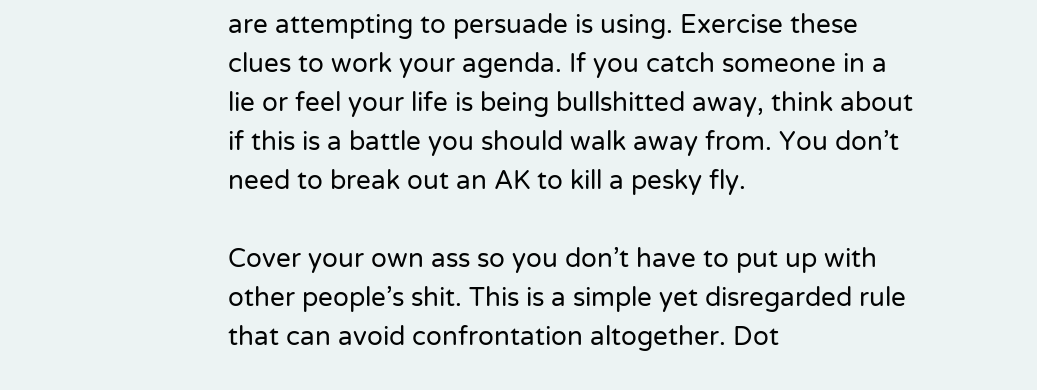are attempting to persuade is using. Exercise these clues to work your agenda. If you catch someone in a lie or feel your life is being bullshitted away, think about if this is a battle you should walk away from. You don’t need to break out an AK to kill a pesky fly.

Cover your own ass so you don’t have to put up with other people’s shit. This is a simple yet disregarded rule that can avoid confrontation altogether. Dot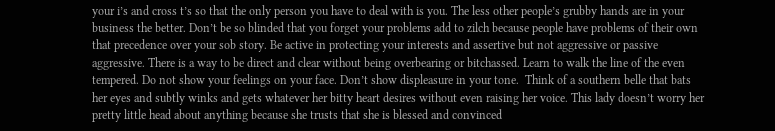your i’s and cross t’s so that the only person you have to deal with is you. The less other people’s grubby hands are in your business the better. Don’t be so blinded that you forget your problems add to zilch because people have problems of their own that precedence over your sob story. Be active in protecting your interests and assertive but not aggressive or passive aggressive. There is a way to be direct and clear without being overbearing or bitchassed. Learn to walk the line of the even tempered. Do not show your feelings on your face. Don’t show displeasure in your tone.  Think of a southern belle that bats her eyes and subtly winks and gets whatever her bitty heart desires without even raising her voice. This lady doesn’t worry her pretty little head about anything because she trusts that she is blessed and convinced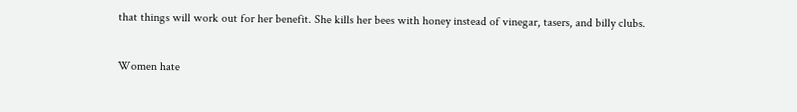that things will work out for her benefit. She kills her bees with honey instead of vinegar, tasers, and billy clubs.

Women hate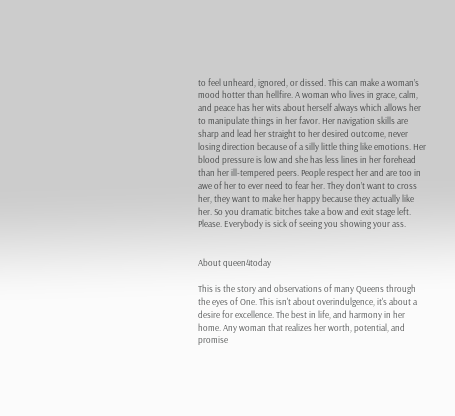to feel unheard, ignored, or dissed. This can make a woman’s mood hotter than hellfire. A woman who lives in grace, calm, and peace has her wits about herself always which allows her to manipulate things in her favor. Her navigation skills are sharp and lead her straight to her desired outcome, never losing direction because of a silly little thing like emotions. Her blood pressure is low and she has less lines in her forehead than her ill-tempered peers. People respect her and are too in awe of her to ever need to fear her. They don’t want to cross her, they want to make her happy because they actually like her. So you dramatic bitches take a bow and exit stage left. Please. Everybody is sick of seeing you showing your ass.


About queen4today

This is the story and observations of many Queens through the eyes of One. This isn't about overindulgence, it's about a desire for excellence. The best in life, and harmony in her home. Any woman that realizes her worth, potential, and promise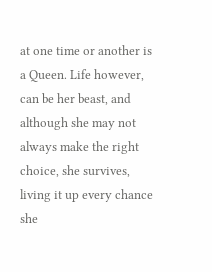at one time or another is a Queen. Life however, can be her beast, and although she may not always make the right choice, she survives, living it up every chance she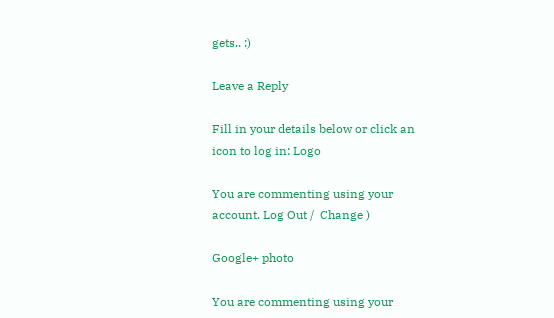gets.. :)

Leave a Reply

Fill in your details below or click an icon to log in: Logo

You are commenting using your account. Log Out /  Change )

Google+ photo

You are commenting using your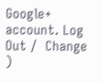Google+ account. Log Out /  Change )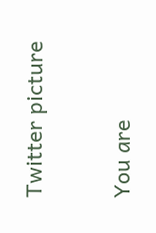Twitter picture

You are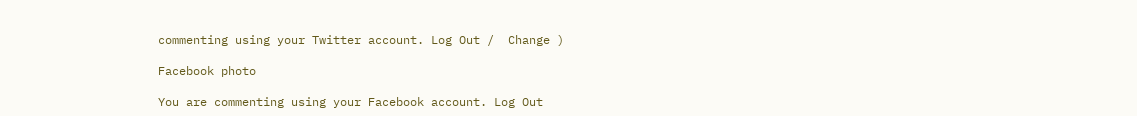commenting using your Twitter account. Log Out /  Change )

Facebook photo

You are commenting using your Facebook account. Log Out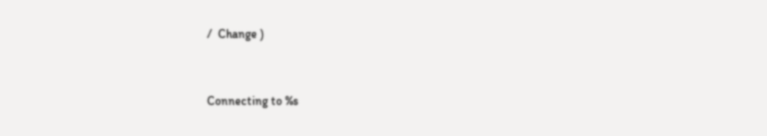/  Change )


Connecting to %s